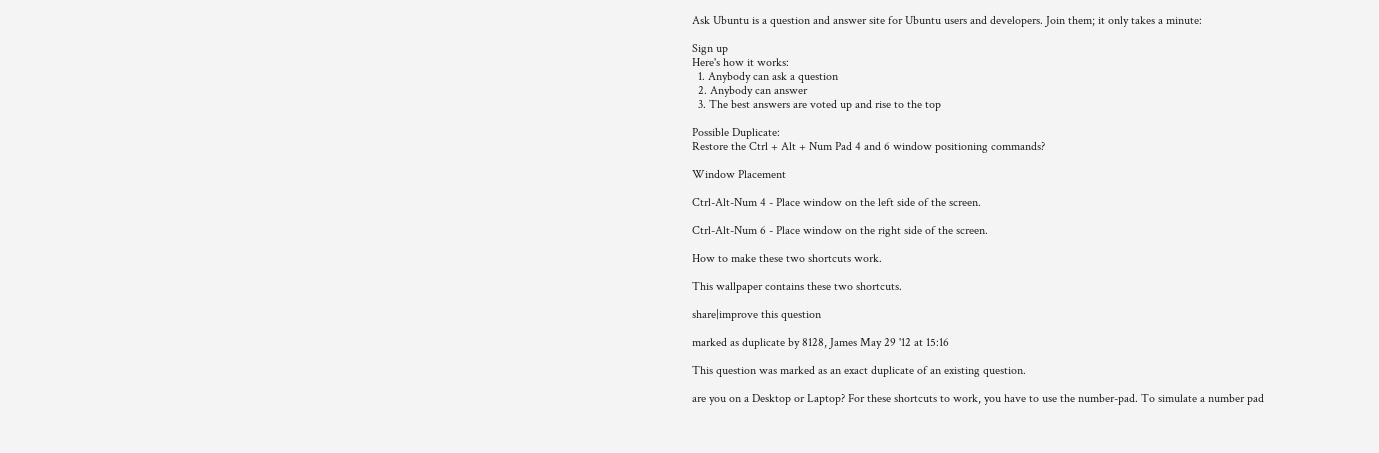Ask Ubuntu is a question and answer site for Ubuntu users and developers. Join them; it only takes a minute:

Sign up
Here's how it works:
  1. Anybody can ask a question
  2. Anybody can answer
  3. The best answers are voted up and rise to the top

Possible Duplicate:
Restore the Ctrl + Alt + Num Pad 4 and 6 window positioning commands?

Window Placement

Ctrl-Alt-Num 4 - Place window on the left side of the screen.

Ctrl-Alt-Num 6 - Place window on the right side of the screen.

How to make these two shortcuts work.

This wallpaper contains these two shortcuts.

share|improve this question

marked as duplicate by 8128, James May 29 '12 at 15:16

This question was marked as an exact duplicate of an existing question.

are you on a Desktop or Laptop? For these shortcuts to work, you have to use the number-pad. To simulate a number pad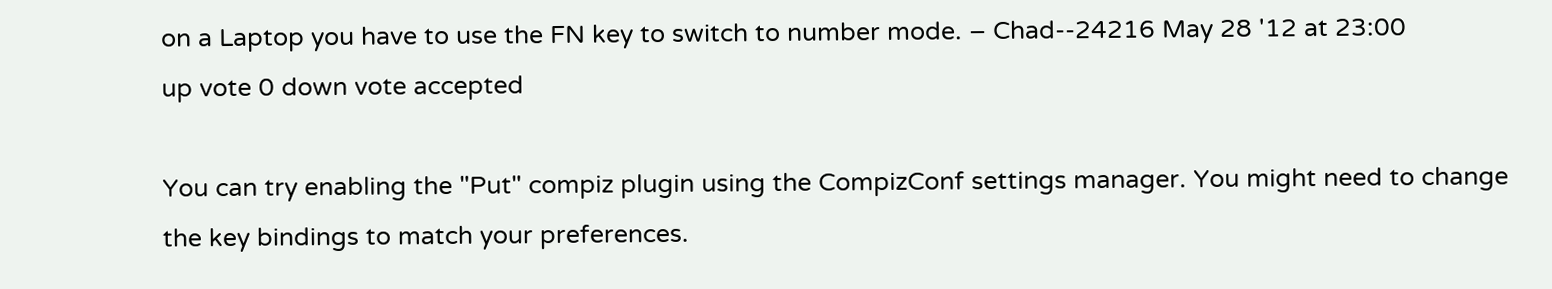on a Laptop you have to use the FN key to switch to number mode. – Chad--24216 May 28 '12 at 23:00
up vote 0 down vote accepted

You can try enabling the "Put" compiz plugin using the CompizConf settings manager. You might need to change the key bindings to match your preferences.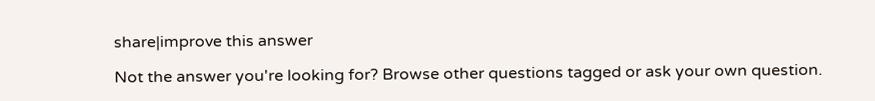share|improve this answer

Not the answer you're looking for? Browse other questions tagged or ask your own question.